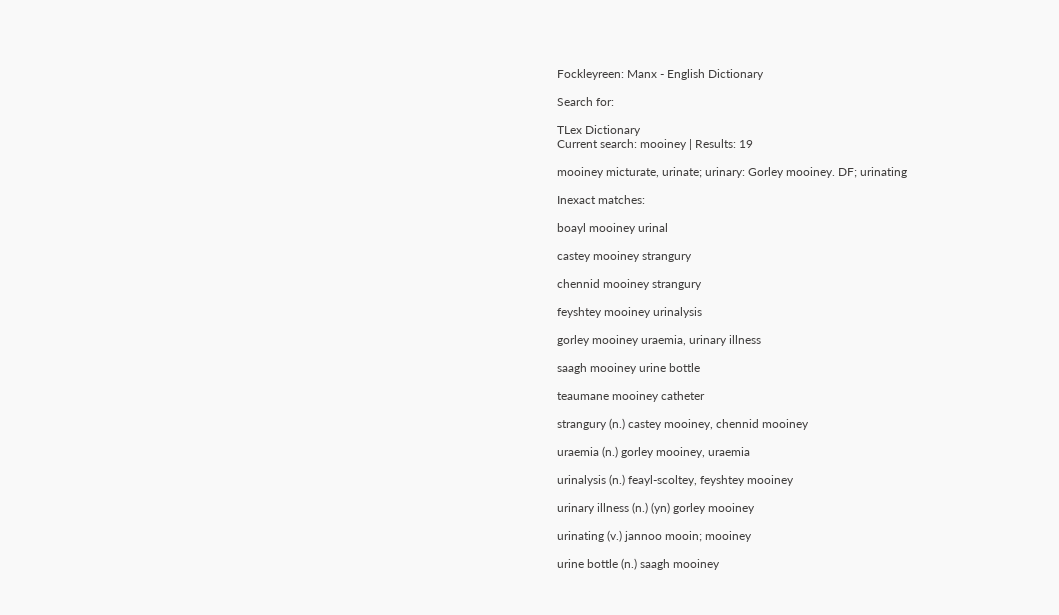Fockleyreen: Manx - English Dictionary

Search for:

TLex Dictionary
Current search: mooiney | Results: 19

mooiney micturate, urinate; urinary: Gorley mooiney. DF; urinating

Inexact matches:

boayl mooiney urinal

castey mooiney strangury

chennid mooiney strangury

feyshtey mooiney urinalysis

gorley mooiney uraemia, urinary illness

saagh mooiney urine bottle

teaumane mooiney catheter

strangury (n.) castey mooiney, chennid mooiney

uraemia (n.) gorley mooiney, uraemia

urinalysis (n.) feayl-scoltey, feyshtey mooiney

urinary illness (n.) (yn) gorley mooiney

urinating (v.) jannoo mooin; mooiney

urine bottle (n.) saagh mooiney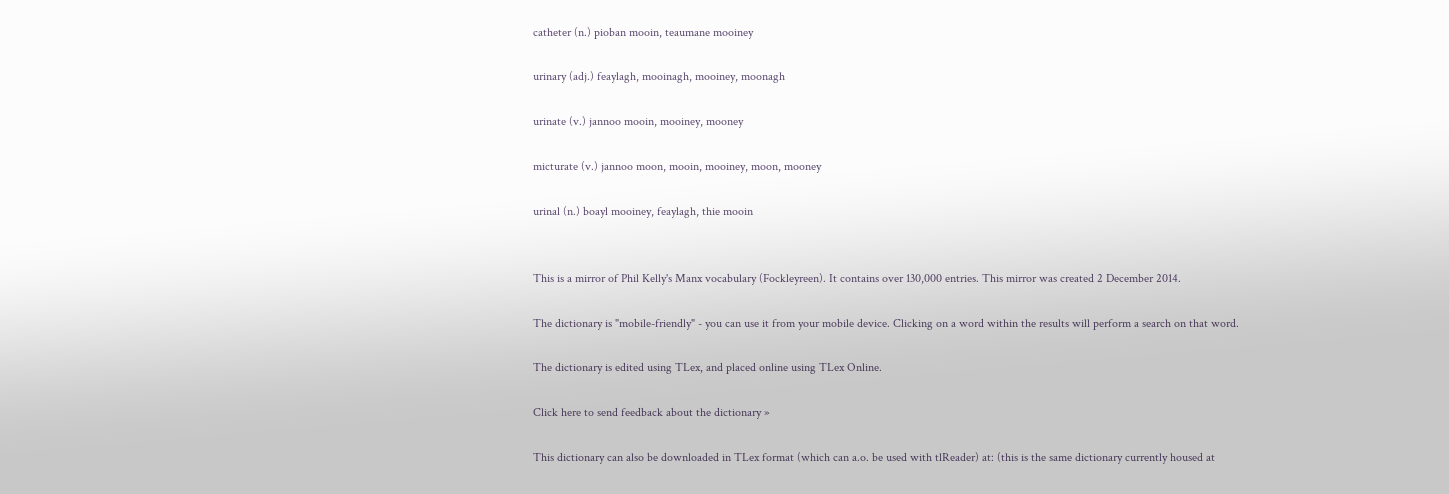catheter (n.) pioban mooin, teaumane mooiney

urinary (adj.) feaylagh, mooinagh, mooiney, moonagh

urinate (v.) jannoo mooin, mooiney, mooney

micturate (v.) jannoo moon, mooin, mooiney, moon, mooney

urinal (n.) boayl mooiney, feaylagh, thie mooin


This is a mirror of Phil Kelly's Manx vocabulary (Fockleyreen). It contains over 130,000 entries. This mirror was created 2 December 2014.

The dictionary is "mobile-friendly" - you can use it from your mobile device. Clicking on a word within the results will perform a search on that word.

The dictionary is edited using TLex, and placed online using TLex Online.

Click here to send feedback about the dictionary »

This dictionary can also be downloaded in TLex format (which can a.o. be used with tlReader) at: (this is the same dictionary currently housed at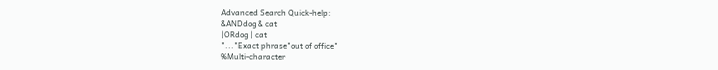Advanced Search Quick-help:
&ANDdog & cat
|ORdog | cat
"..."Exact phrase"out of office"
%Multi-character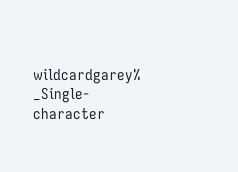wildcardgarey%
_Single-character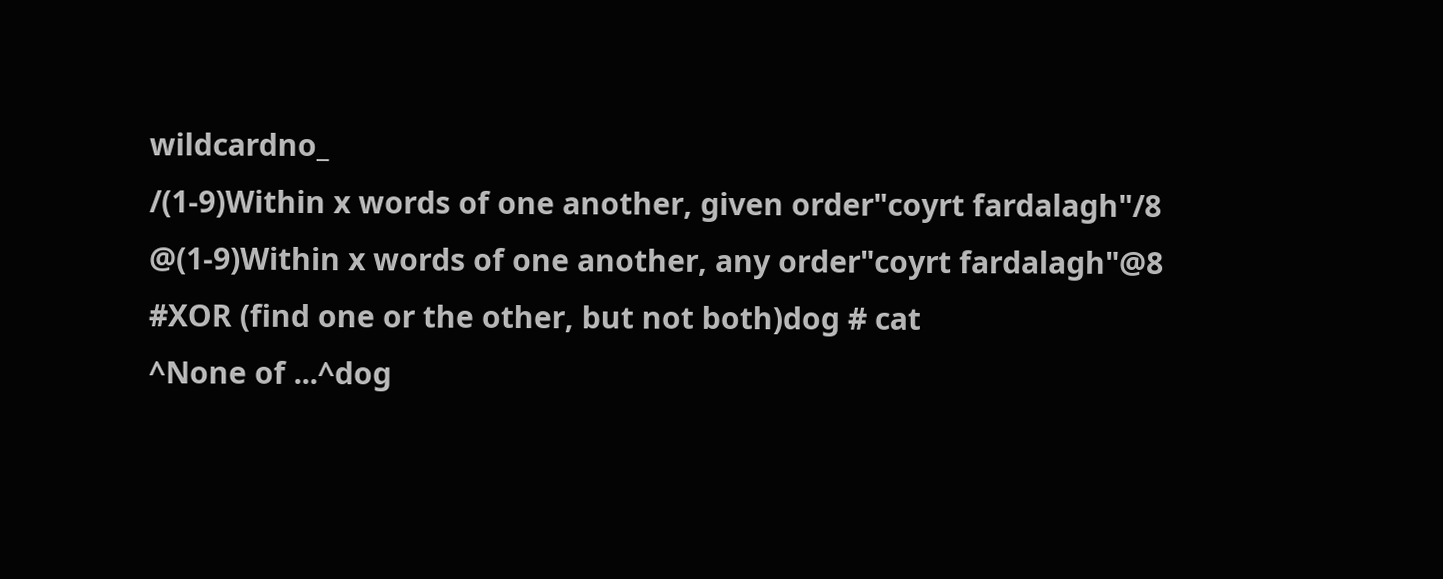wildcardno_
/(1-9)Within x words of one another, given order"coyrt fardalagh"/8
@(1-9)Within x words of one another, any order"coyrt fardalagh"@8
#XOR (find one or the other, but not both)dog # cat
^None of ...^dog